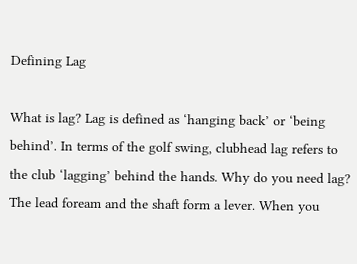Defining Lag

What is lag? Lag is defined as ‘hanging back’ or ‘being behind’. In terms of the golf swing, clubhead lag refers to the club ‘lagging’ behind the hands. Why do you need lag? The lead foream and the shaft form a lever. When you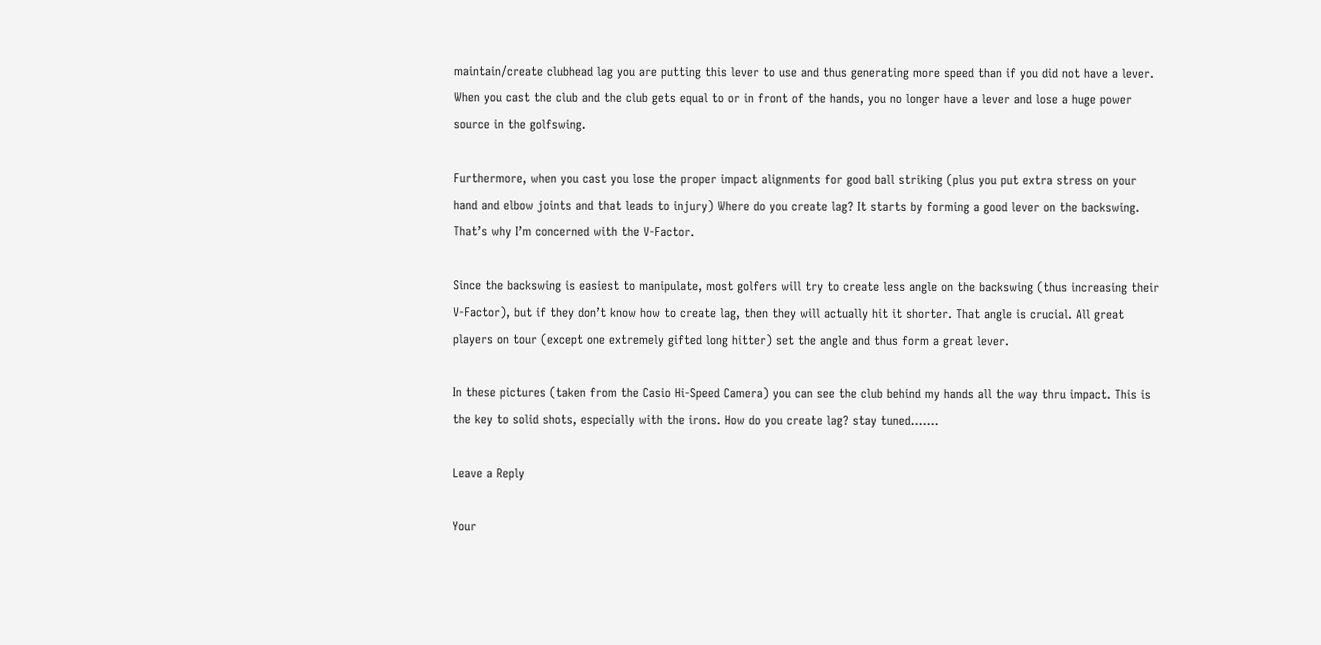maintain/create clubhead lag you are putting this lever to use and thus generating more speed than if you did not have a lever. When you cast the club and the club gets equal to or in front of the hands, you no longer have a lever and lose a huge power source in the golfswing.

Furthermore, when you cast you lose the proper impact alignments for good ball striking (plus you put extra stress on your hand and elbow joints and that leads to injury) Where do you create lag? It starts by forming a good lever on the backswing. That’s why I’m concerned with the V-Factor.

Since the backswing is easiest to manipulate, most golfers will try to create less angle on the backswing (thus increasing their V-Factor), but if they don’t know how to create lag, then they will actually hit it shorter. That angle is crucial. All great players on tour (except one extremely gifted long hitter) set the angle and thus form a great lever.

In these pictures (taken from the Casio Hi-Speed Camera) you can see the club behind my hands all the way thru impact. This is the key to solid shots, especially with the irons. How do you create lag? stay tuned…….

Leave a Reply

Your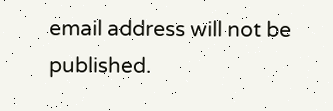email address will not be published.